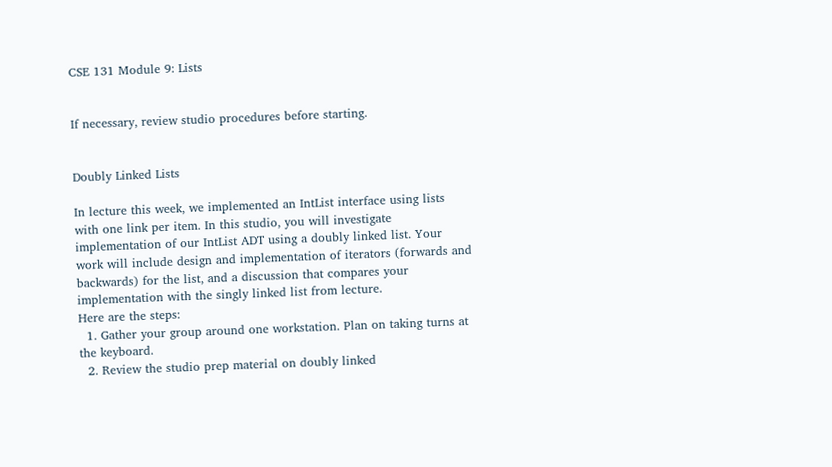CSE 131 Module 9: Lists


If necessary, review studio procedures before starting.


Doubly Linked Lists

In lecture this week, we implemented an IntList interface using lists with one link per item. In this studio, you will investigate implementation of our IntList ADT using a doubly linked list. Your work will include design and implementation of iterators (forwards and backwards) for the list, and a discussion that compares your implementation with the singly linked list from lecture.
Here are the steps:
  1. Gather your group around one workstation. Plan on taking turns at the keyboard.
  2. Review the studio prep material on doubly linked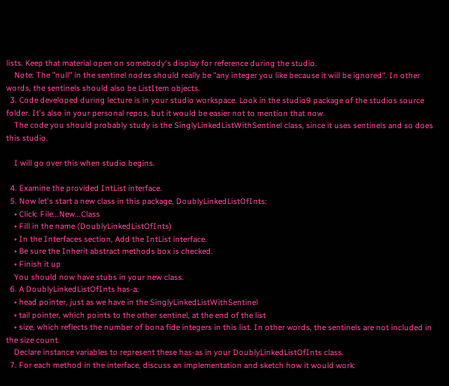lists. Keep that material open on somebody's display for reference during the studio.
    Note: The "null" in the sentinel nodes should really be "any integer you like because it will be ignored". In other words, the sentinels should also be ListItem objects.
  3. Code developed during lecture is in your studio workspace. Look in the studio9 package of the studios source folder. It's also in your personal repos, but it would be easier not to mention that now.
    The code you should probably study is the SinglyLinkedListWithSentinel class, since it uses sentinels and so does this studio.

    I will go over this when studio begins.

  4. Examine the provided IntList interface.
  5. Now let's start a new class in this package, DoublyLinkedListOfInts:
    • Click: File...New...Class
    • Fill in the name (DoublyLinkedListOfInts)
    • In the Interfaces section, Add the IntList interface.
    • Be sure the Inherit abstract methods box is checked.
    • Finish it up
    You should now have stubs in your new class.
  6. A DoublyLinkedListOfInts has-a:
    • head pointer, just as we have in the SinglyLinkedListWithSentinel
    • tail pointer, which points to the other sentinel, at the end of the list
    • size, which reflects the number of bona fide integers in this list. In other words, the sentinels are not included in the size count.
    Declare instance variables to represent these has-as in your DoublyLinkedListOfInts class.
  7. For each method in the interface, discuss an implementation and sketch how it would work: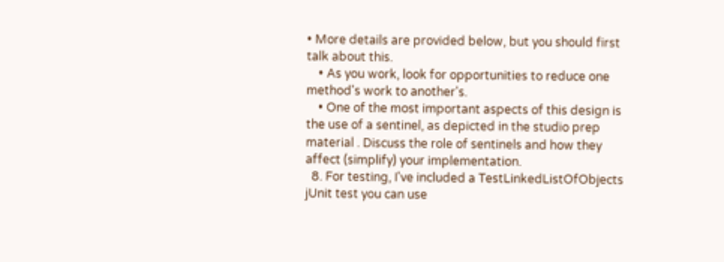• More details are provided below, but you should first talk about this.
    • As you work, look for opportunities to reduce one method's work to another's.
    • One of the most important aspects of this design is the use of a sentinel, as depicted in the studio prep material . Discuss the role of sentinels and how they affect (simplify) your implementation.
  8. For testing, I've included a TestLinkedListOfObjects jUnit test you can use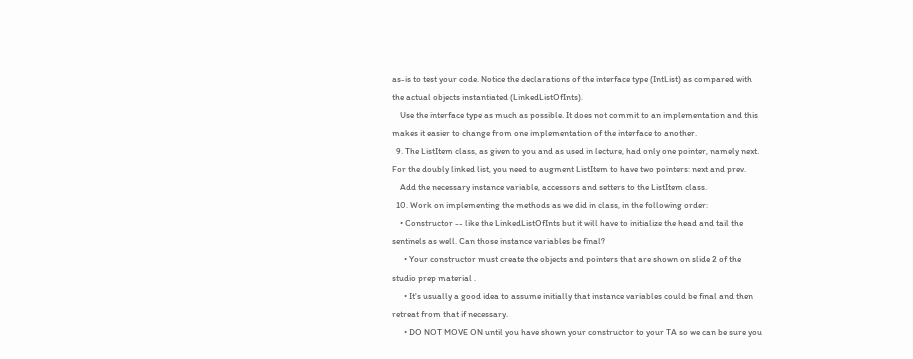as-is to test your code. Notice the declarations of the interface type (IntList) as compared with the actual objects instantiated (LinkedListOfInts).
    Use the interface type as much as possible. It does not commit to an implementation and this makes it easier to change from one implementation of the interface to another.
  9. The ListItem class, as given to you and as used in lecture, had only one pointer, namely next. For the doubly linked list, you need to augment ListItem to have two pointers: next and prev.
    Add the necessary instance variable, accessors and setters to the ListItem class.
  10. Work on implementing the methods as we did in class, in the following order:
    • Constructor -- like the LinkedListOfInts but it will have to initialize the head and tail the sentinels as well. Can those instance variables be final?
      • Your constructor must create the objects and pointers that are shown on slide 2 of the studio prep material .
      • It's usually a good idea to assume initially that instance variables could be final and then retreat from that if necessary.
      • DO NOT MOVE ON until you have shown your constructor to your TA so we can be sure you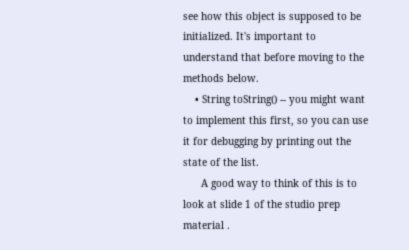see how this object is supposed to be initialized. It's important to understand that before moving to the methods below.
    • String toString() -- you might want to implement this first, so you can use it for debugging by printing out the state of the list.
      A good way to think of this is to look at slide 1 of the studio prep material .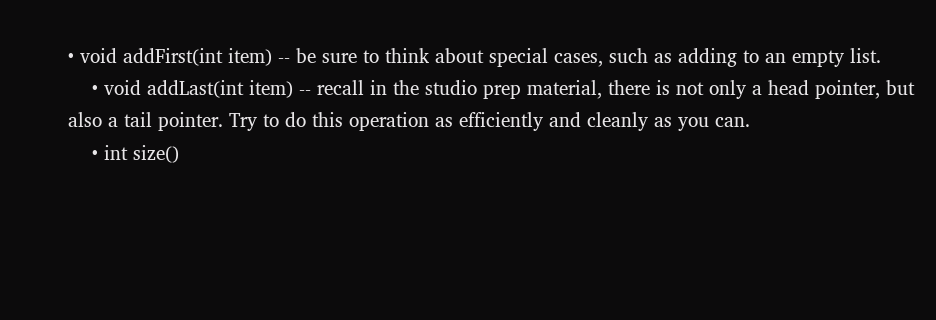• void addFirst(int item) -- be sure to think about special cases, such as adding to an empty list.
    • void addLast(int item) -- recall in the studio prep material, there is not only a head pointer, but also a tail pointer. Try to do this operation as efficiently and cleanly as you can.
    • int size()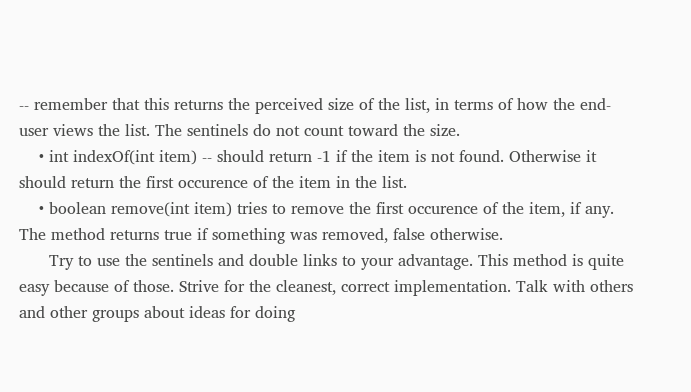-- remember that this returns the perceived size of the list, in terms of how the end-user views the list. The sentinels do not count toward the size.
    • int indexOf(int item) -- should return -1 if the item is not found. Otherwise it should return the first occurence of the item in the list.
    • boolean remove(int item) tries to remove the first occurence of the item, if any. The method returns true if something was removed, false otherwise.
      Try to use the sentinels and double links to your advantage. This method is quite easy because of those. Strive for the cleanest, correct implementation. Talk with others and other groups about ideas for doing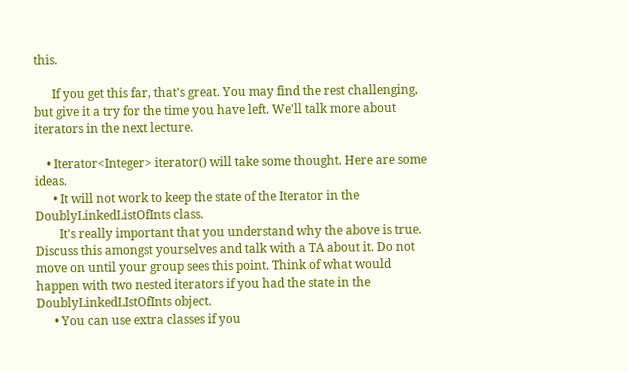this.

      If you get this far, that's great. You may find the rest challenging, but give it a try for the time you have left. We'll talk more about iterators in the next lecture.

    • Iterator<Integer> iterator() will take some thought. Here are some ideas.
      • It will not work to keep the state of the Iterator in the DoublyLinkedListOfInts class.
        It's really important that you understand why the above is true. Discuss this amongst yourselves and talk with a TA about it. Do not move on until your group sees this point. Think of what would happen with two nested iterators if you had the state in the DoublyLinkedLIstOfInts object.
      • You can use extra classes if you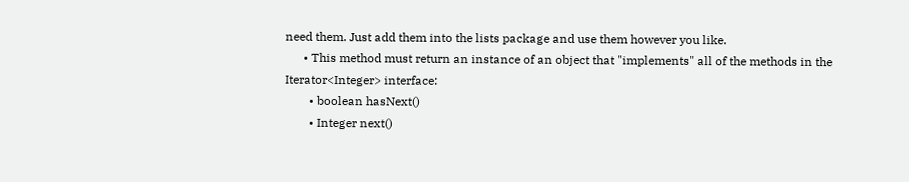need them. Just add them into the lists package and use them however you like.
      • This method must return an instance of an object that "implements" all of the methods in the Iterator<Integer> interface:
        • boolean hasNext()
        • Integer next()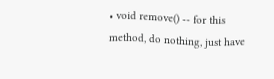• void remove() -- for this method, do nothing, just have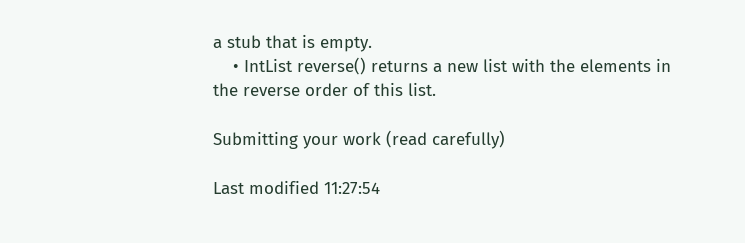a stub that is empty.
    • IntList reverse() returns a new list with the elements in the reverse order of this list.

Submitting your work (read carefully)

Last modified 11:27:54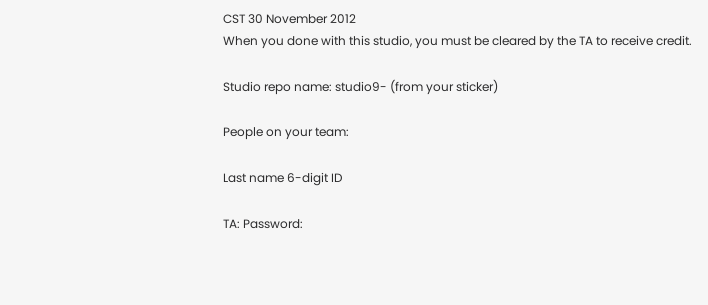CST 30 November 2012
When you done with this studio, you must be cleared by the TA to receive credit.

Studio repo name: studio9- (from your sticker)

People on your team:

Last name 6-digit ID

TA: Password: